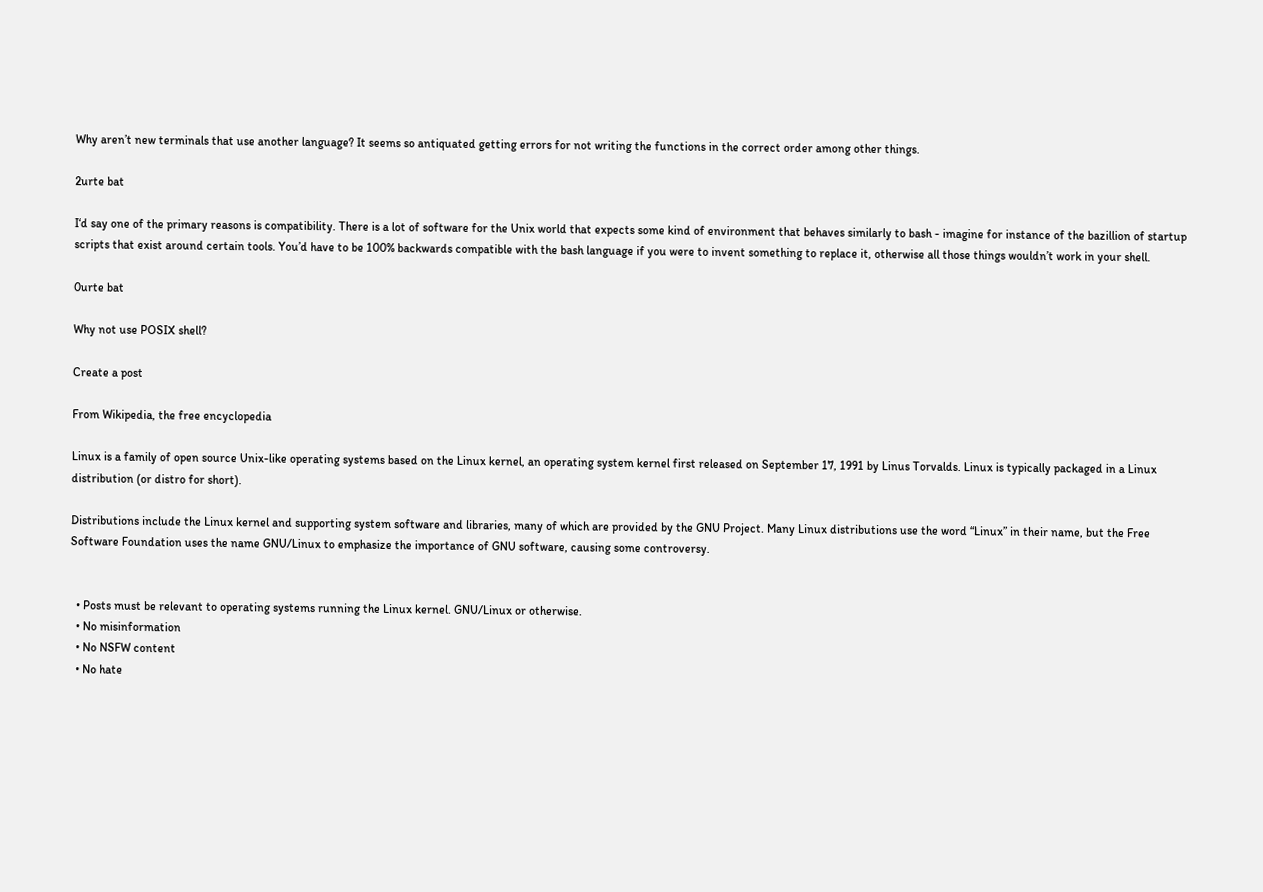Why aren’t new terminals that use another language? It seems so antiquated getting errors for not writing the functions in the correct order among other things.

2urte bat

I‘d say one of the primary reasons is compatibility. There is a lot of software for the Unix world that expects some kind of environment that behaves similarly to bash - imagine for instance of the bazillion of startup scripts that exist around certain tools. You’d have to be 100% backwards compatible with the bash language if you were to invent something to replace it, otherwise all those things wouldn’t work in your shell.

0urte bat

Why not use POSIX shell?

Create a post

From Wikipedia, the free encyclopedia

Linux is a family of open source Unix-like operating systems based on the Linux kernel, an operating system kernel first released on September 17, 1991 by Linus Torvalds. Linux is typically packaged in a Linux distribution (or distro for short).

Distributions include the Linux kernel and supporting system software and libraries, many of which are provided by the GNU Project. Many Linux distributions use the word “Linux” in their name, but the Free Software Foundation uses the name GNU/Linux to emphasize the importance of GNU software, causing some controversy.


  • Posts must be relevant to operating systems running the Linux kernel. GNU/Linux or otherwise.
  • No misinformation
  • No NSFW content
  • No hate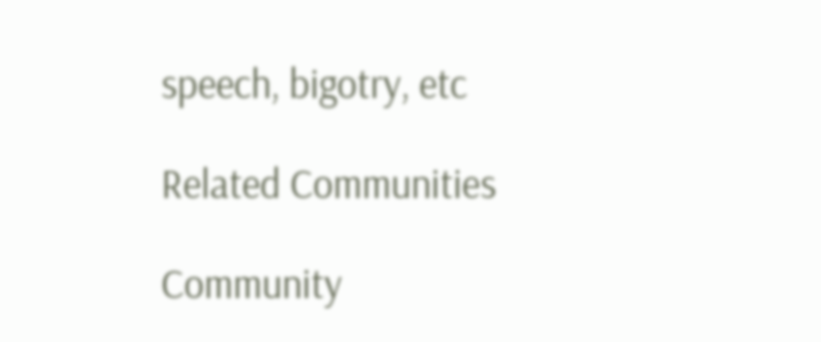speech, bigotry, etc

Related Communities

Community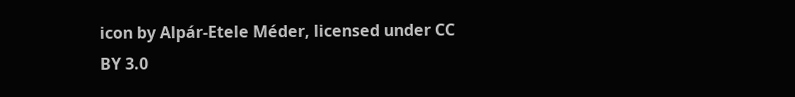icon by Alpár-Etele Méder, licensed under CC BY 3.0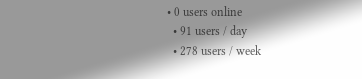• 0 users online
  • 91 users / day
  • 278 users / week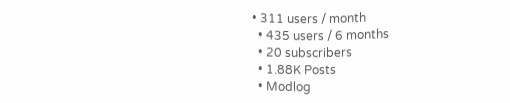• 311 users / month
  • 435 users / 6 months
  • 20 subscribers
  • 1.88K Posts
  • Modlog